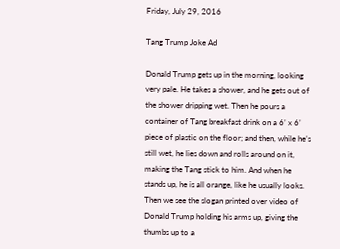Friday, July 29, 2016

Tang Trump Joke Ad

Donald Trump gets up in the morning, looking very pale. He takes a shower, and he gets out of the shower dripping wet. Then he pours a container of Tang breakfast drink on a 6’ x 6’ piece of plastic on the floor; and then, while he’s still wet, he lies down and rolls around on it, making the Tang stick to him. And when he stands up, he is all orange, like he usually looks. Then we see the slogan printed over video of Donald Trump holding his arms up, giving the thumbs up to a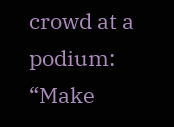crowd at a podium: “Make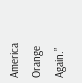America Orange Again.”